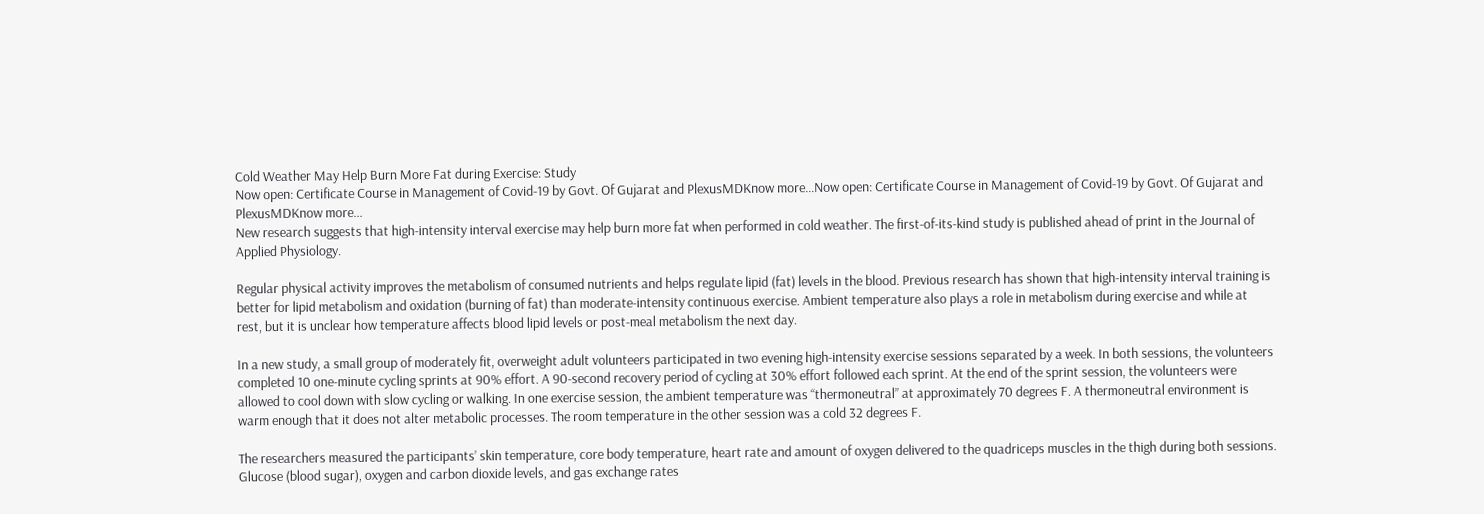Cold Weather May Help Burn More Fat during Exercise: Study
Now open: Certificate Course in Management of Covid-19 by Govt. Of Gujarat and PlexusMDKnow more...Now open: Certificate Course in Management of Covid-19 by Govt. Of Gujarat and PlexusMDKnow more...
New research suggests that high-intensity interval exercise may help burn more fat when performed in cold weather. The first-of-its-kind study is published ahead of print in the Journal of Applied Physiology.

Regular physical activity improves the metabolism of consumed nutrients and helps regulate lipid (fat) levels in the blood. Previous research has shown that high-intensity interval training is better for lipid metabolism and oxidation (burning of fat) than moderate-intensity continuous exercise. Ambient temperature also plays a role in metabolism during exercise and while at rest, but it is unclear how temperature affects blood lipid levels or post-meal metabolism the next day.

In a new study, a small group of moderately fit, overweight adult volunteers participated in two evening high-intensity exercise sessions separated by a week. In both sessions, the volunteers completed 10 one-minute cycling sprints at 90% effort. A 90-second recovery period of cycling at 30% effort followed each sprint. At the end of the sprint session, the volunteers were allowed to cool down with slow cycling or walking. In one exercise session, the ambient temperature was “thermoneutral” at approximately 70 degrees F. A thermoneutral environment is warm enough that it does not alter metabolic processes. The room temperature in the other session was a cold 32 degrees F.

The researchers measured the participants’ skin temperature, core body temperature, heart rate and amount of oxygen delivered to the quadriceps muscles in the thigh during both sessions. Glucose (blood sugar), oxygen and carbon dioxide levels, and gas exchange rates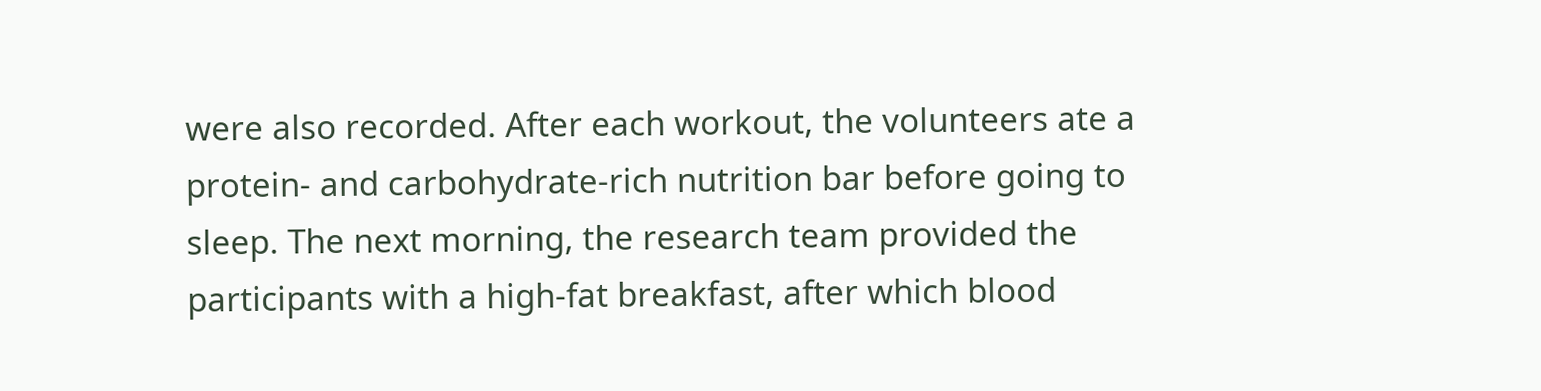were also recorded. After each workout, the volunteers ate a protein- and carbohydrate-rich nutrition bar before going to sleep. The next morning, the research team provided the participants with a high-fat breakfast, after which blood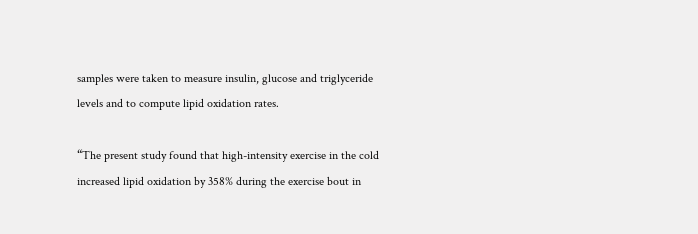samples were taken to measure insulin, glucose and triglyceride levels and to compute lipid oxidation rates.

“The present study found that high-intensity exercise in the cold increased lipid oxidation by 358% during the exercise bout in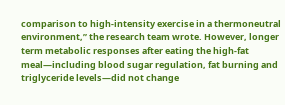comparison to high-intensity exercise in a thermoneutral environment,” the research team wrote. However, longer term metabolic responses after eating the high-fat meal—including blood sugar regulation, fat burning and triglyceride levels—did not change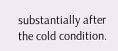substantially after the cold condition.